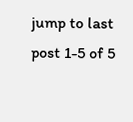jump to last post 1-5 of 5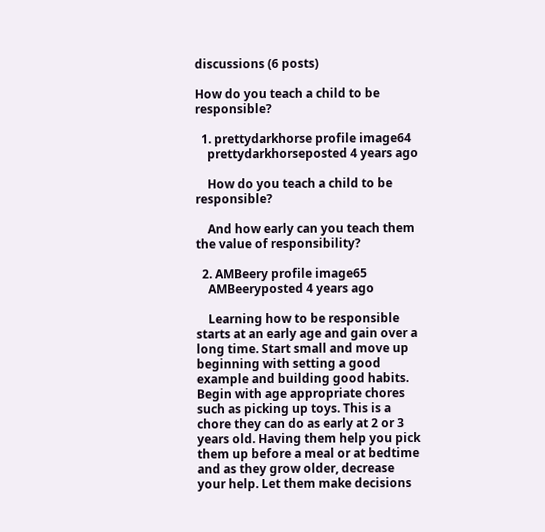discussions (6 posts)

How do you teach a child to be responsible?

  1. prettydarkhorse profile image64
    prettydarkhorseposted 4 years ago

    How do you teach a child to be responsible?

    And how early can you teach them the value of responsibility?

  2. AMBeery profile image65
    AMBeeryposted 4 years ago

    Learning how to be responsible starts at an early age and gain over a long time. Start small and move up beginning with setting a good example and building good habits. Begin with age appropriate chores such as picking up toys. This is a chore they can do as early at 2 or 3 years old. Having them help you pick them up before a meal or at bedtime and as they grow older, decrease your help. Let them make decisions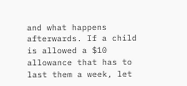and what happens afterwards. If a child is allowed a $10 allowance that has to last them a week, let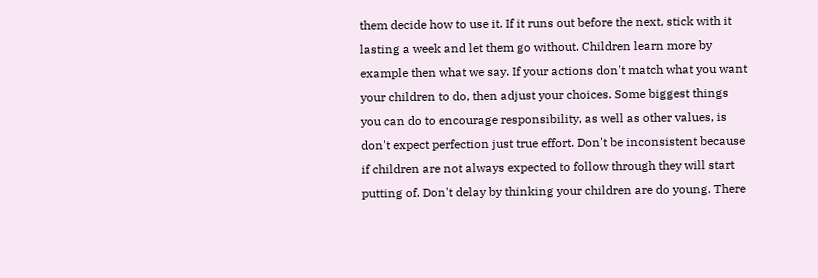them decide how to use it. If it runs out before the next, stick with it lasting a week and let them go without. Children learn more by example then what we say. If your actions don't match what you want your children to do, then adjust your choices. Some biggest things you can do to encourage responsibility, as well as other values, is don't expect perfection just true effort. Don't be inconsistent because if children are not always expected to follow through they will start putting of. Don't delay by thinking your children are do young. There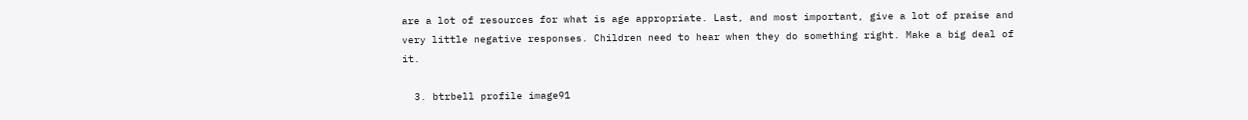are a lot of resources for what is age appropriate. Last, and most important, give a lot of praise and very little negative responses. Children need to hear when they do something right. Make a big deal of it.

  3. btrbell profile image91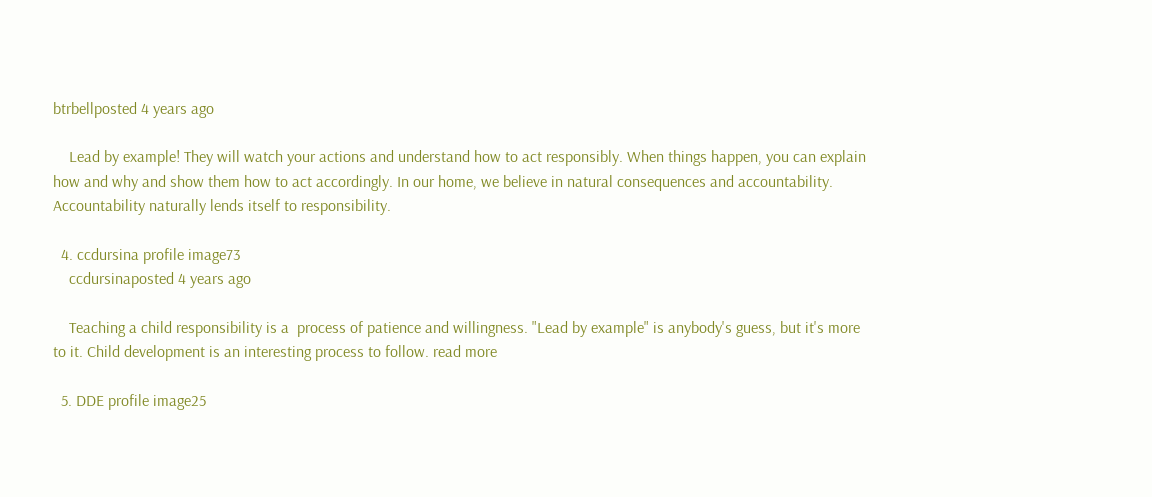btrbellposted 4 years ago

    Lead by example! They will watch your actions and understand how to act responsibly. When things happen, you can explain how and why and show them how to act accordingly. In our home, we believe in natural consequences and accountability. Accountability naturally lends itself to responsibility.

  4. ccdursina profile image73
    ccdursinaposted 4 years ago

    Teaching a child responsibility is a  process of patience and willingness. "Lead by example" is anybody's guess, but it's more to it. Child development is an interesting process to follow. read more

  5. DDE profile image25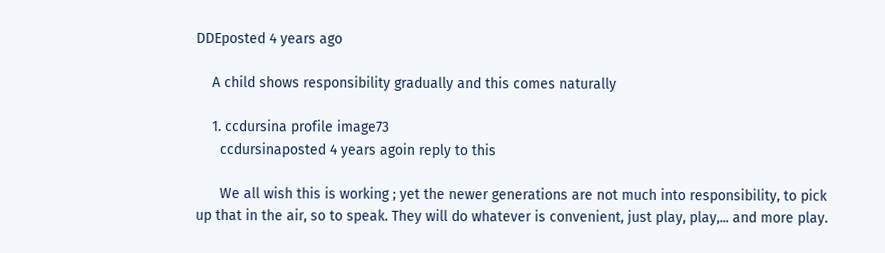DDEposted 4 years ago

    A child shows responsibility gradually and this comes naturally

    1. ccdursina profile image73
      ccdursinaposted 4 years agoin reply to this

      We all wish this is working ; yet the newer generations are not much into responsibility, to pick up that in the air, so to speak. They will do whatever is convenient, just play, play,... and more play.